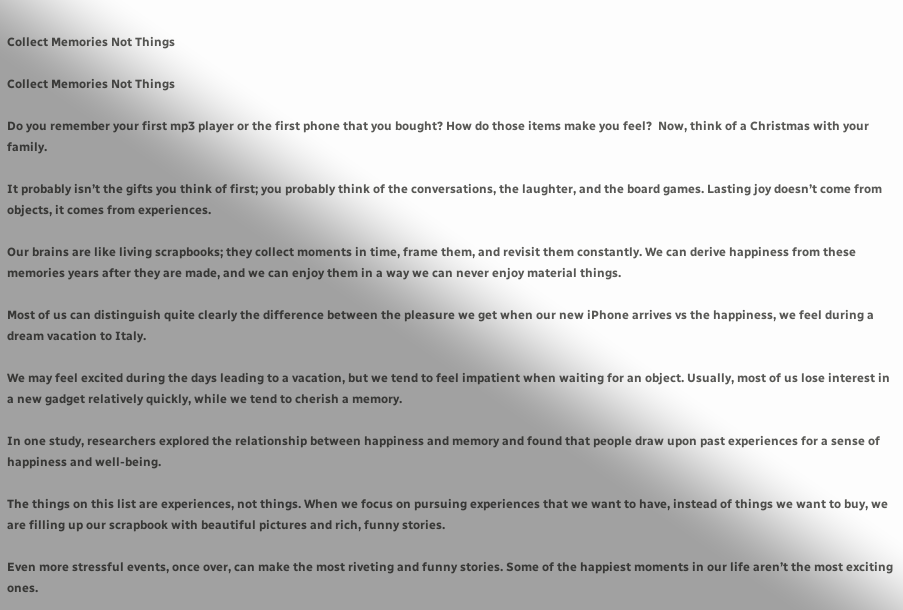Collect Memories Not Things

Collect Memories Not Things

Do you remember your first mp3 player or the first phone that you bought? How do those items make you feel?  Now, think of a Christmas with your family.

It probably isn’t the gifts you think of first; you probably think of the conversations, the laughter, and the board games. Lasting joy doesn’t come from objects, it comes from experiences.

Our brains are like living scrapbooks; they collect moments in time, frame them, and revisit them constantly. We can derive happiness from these memories years after they are made, and we can enjoy them in a way we can never enjoy material things.

Most of us can distinguish quite clearly the difference between the pleasure we get when our new iPhone arrives vs the happiness, we feel during a dream vacation to Italy.

We may feel excited during the days leading to a vacation, but we tend to feel impatient when waiting for an object. Usually, most of us lose interest in a new gadget relatively quickly, while we tend to cherish a memory.

In one study, researchers explored the relationship between happiness and memory and found that people draw upon past experiences for a sense of happiness and well-being.

The things on this list are experiences, not things. When we focus on pursuing experiences that we want to have, instead of things we want to buy, we are filling up our scrapbook with beautiful pictures and rich, funny stories.

Even more stressful events, once over, can make the most riveting and funny stories. Some of the happiest moments in our life aren’t the most exciting ones.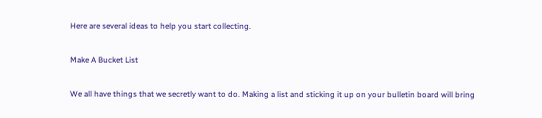Here are several ideas to help you start collecting.

Make A Bucket List

We all have things that we secretly want to do. Making a list and sticking it up on your bulletin board will bring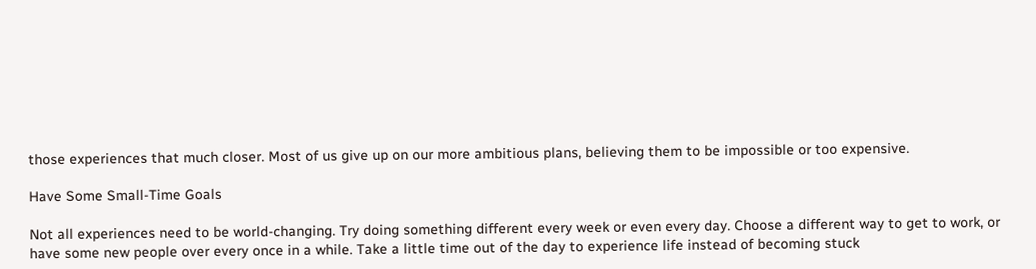those experiences that much closer. Most of us give up on our more ambitious plans, believing them to be impossible or too expensive.

Have Some Small-Time Goals

Not all experiences need to be world-changing. Try doing something different every week or even every day. Choose a different way to get to work, or have some new people over every once in a while. Take a little time out of the day to experience life instead of becoming stuck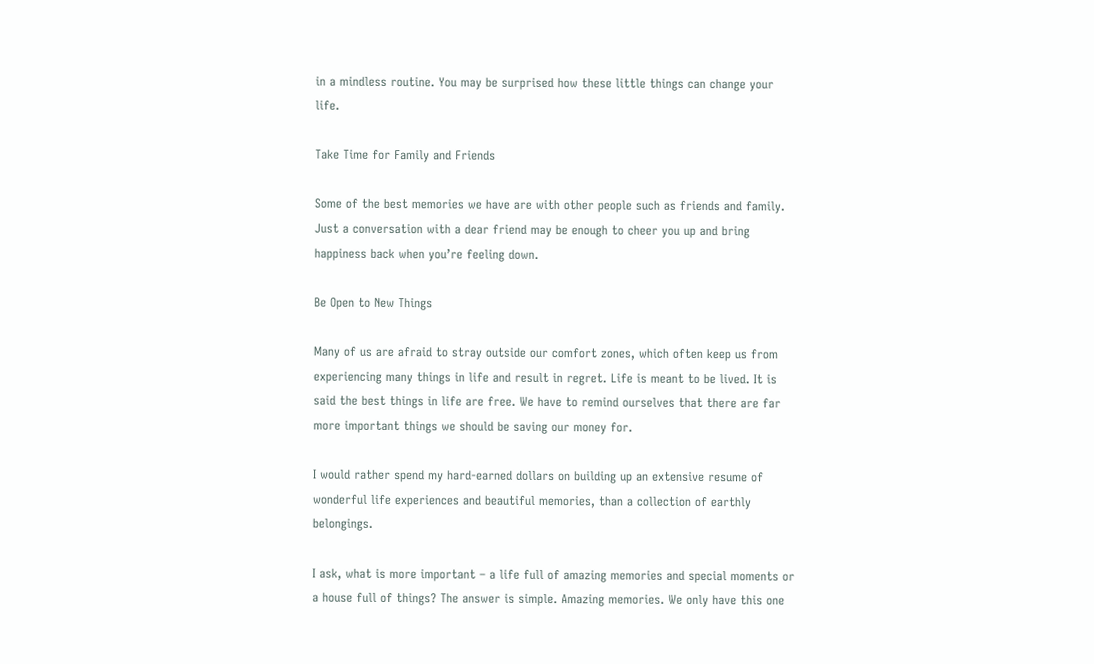in a mindless routine. You may be surprised how these little things can change your life.

Take Time for Family and Friends

Some of the best memories we have are with other people such as friends and family. Just a conversation with a dear friend may be enough to cheer you up and bring happiness back when you’re feeling down.

Be Open to New Things

Many of us are afraid to stray outside our comfort zones, which often keep us from experiencing many things in life and result in regret. Life is meant to be lived. It is said the best things in life are free. We have to remind ourselves that there are far more important things we should be saving our money for.

I would rather spend my hard-earned dollars on building up an extensive resume of wonderful life experiences and beautiful memories, than a collection of earthly belongings.

I ask, what is more important – a life full of amazing memories and special moments or a house full of things? The answer is simple. Amazing memories. We only have this one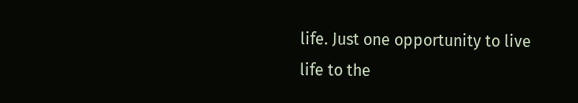life. Just one opportunity to live life to the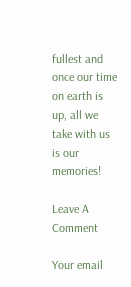fullest and once our time on earth is up, all we take with us is our memories!

Leave A Comment

Your email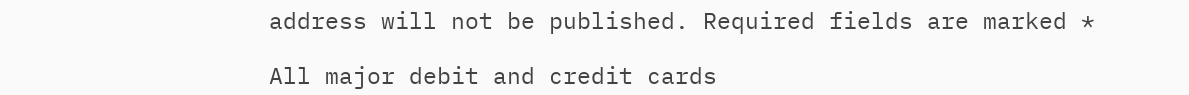address will not be published. Required fields are marked *

All major debit and credit cards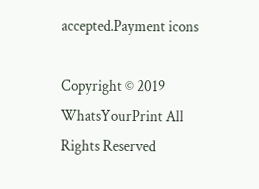accepted.Payment icons

Copyright © 2019 WhatsYourPrint All Rights Reserved